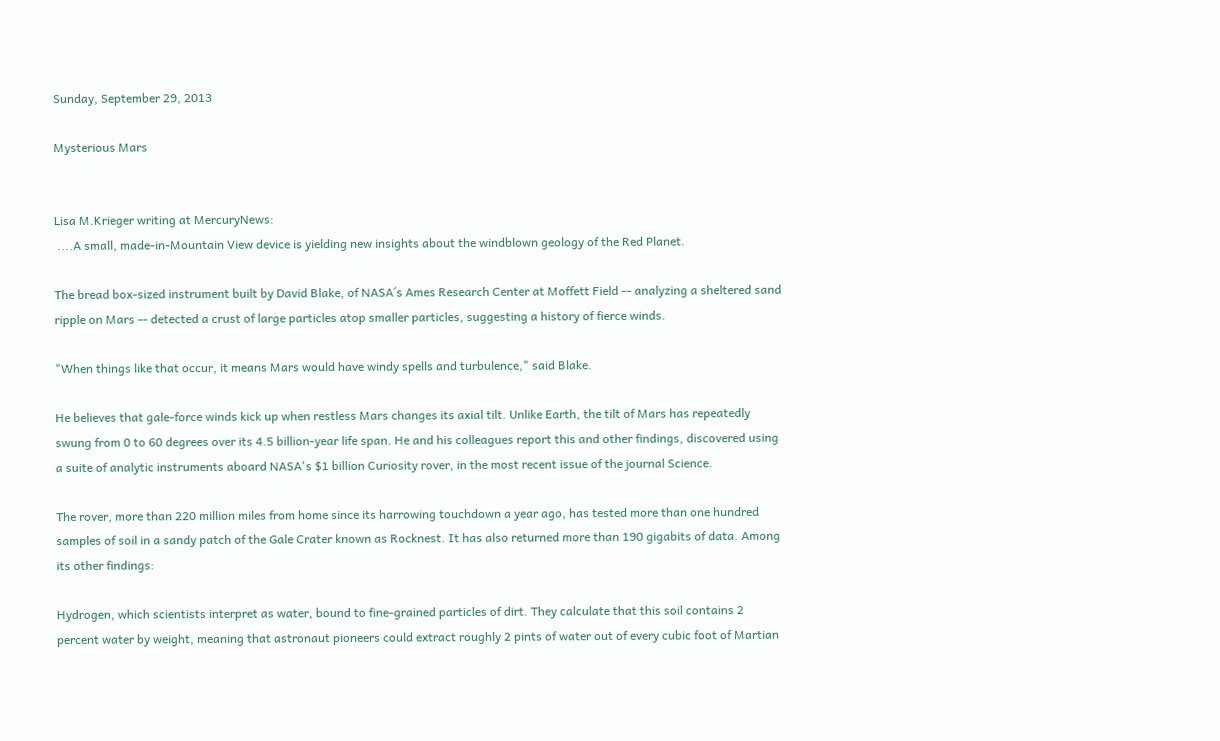Sunday, September 29, 2013

Mysterious Mars


Lisa M.Krieger writing at MercuryNews:
 ....A small, made-in-Mountain View device is yielding new insights about the windblown geology of the Red Planet.

The bread box-sized instrument built by David Blake, of NASA´s Ames Research Center at Moffett Field -- analyzing a sheltered sand ripple on Mars -- detected a crust of large particles atop smaller particles, suggesting a history of fierce winds.

"When things like that occur, it means Mars would have windy spells and turbulence," said Blake.

He believes that gale-force winds kick up when restless Mars changes its axial tilt. Unlike Earth, the tilt of Mars has repeatedly swung from 0 to 60 degrees over its 4.5 billion-year life span. He and his colleagues report this and other findings, discovered using a suite of analytic instruments aboard NASA's $1 billion Curiosity rover, in the most recent issue of the journal Science.

The rover, more than 220 million miles from home since its harrowing touchdown a year ago, has tested more than one hundred samples of soil in a sandy patch of the Gale Crater known as Rocknest. It has also returned more than 190 gigabits of data. Among its other findings:

Hydrogen, which scientists interpret as water, bound to fine-grained particles of dirt. They calculate that this soil contains 2 percent water by weight, meaning that astronaut pioneers could extract roughly 2 pints of water out of every cubic foot of Martian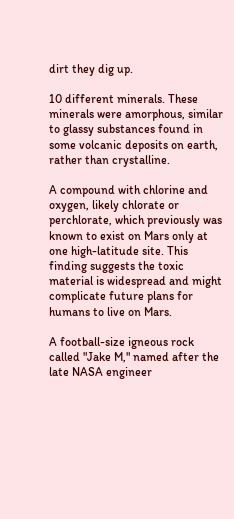dirt they dig up.

10 different minerals. These minerals were amorphous, similar to glassy substances found in some volcanic deposits on earth, rather than crystalline.

A compound with chlorine and oxygen, likely chlorate or perchlorate, which previously was known to exist on Mars only at one high-latitude site. This finding suggests the toxic material is widespread and might complicate future plans for humans to live on Mars.

A football-size igneous rock called "Jake M," named after the late NASA engineer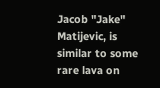Jacob "Jake" Matijevic, is similar to some rare lava on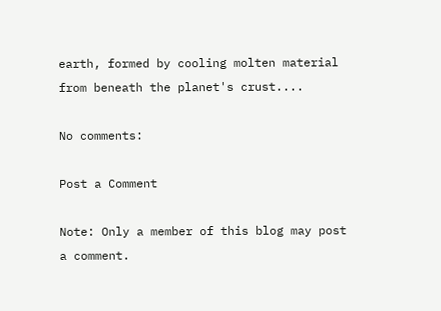earth, formed by cooling molten material from beneath the planet's crust....

No comments:

Post a Comment

Note: Only a member of this blog may post a comment.